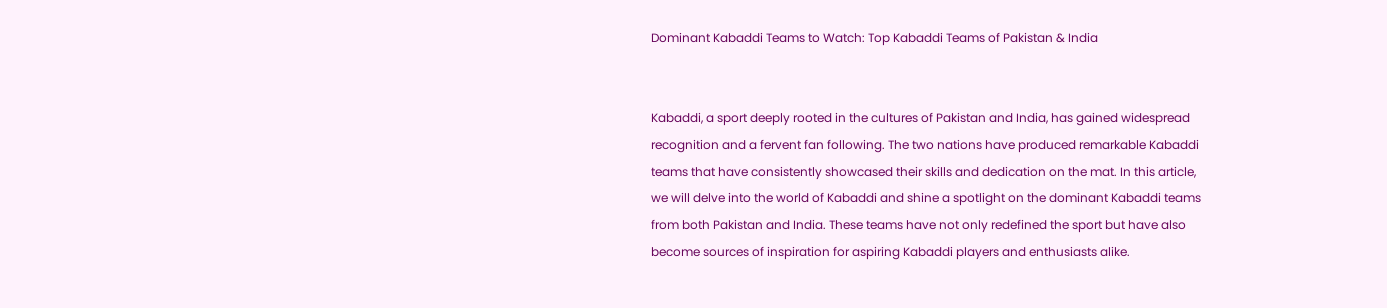Dominant Kabaddi Teams to Watch: Top Kabaddi Teams of Pakistan & India


Kabaddi, a sport deeply rooted in the cultures of Pakistan and India, has gained widespread recognition and a fervent fan following. The two nations have produced remarkable Kabaddi teams that have consistently showcased their skills and dedication on the mat. In this article, we will delve into the world of Kabaddi and shine a spotlight on the dominant Kabaddi teams from both Pakistan and India. These teams have not only redefined the sport but have also become sources of inspiration for aspiring Kabaddi players and enthusiasts alike.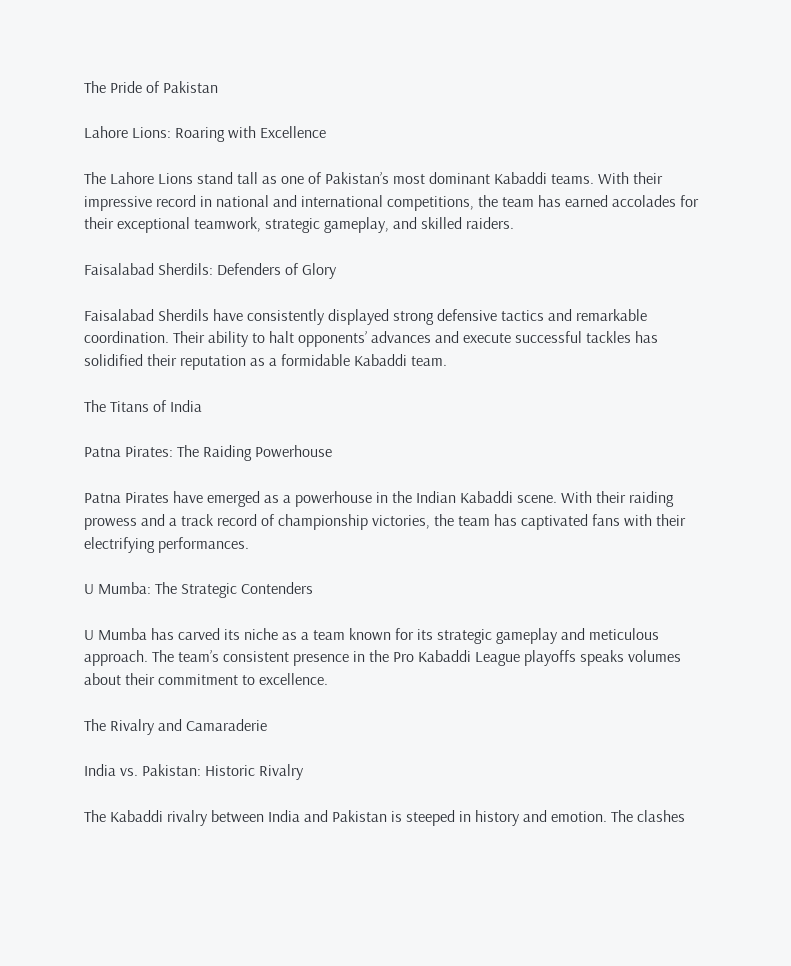The Pride of Pakistan

Lahore Lions: Roaring with Excellence

The Lahore Lions stand tall as one of Pakistan’s most dominant Kabaddi teams. With their impressive record in national and international competitions, the team has earned accolades for their exceptional teamwork, strategic gameplay, and skilled raiders.

Faisalabad Sherdils: Defenders of Glory

Faisalabad Sherdils have consistently displayed strong defensive tactics and remarkable coordination. Their ability to halt opponents’ advances and execute successful tackles has solidified their reputation as a formidable Kabaddi team.

The Titans of India

Patna Pirates: The Raiding Powerhouse

Patna Pirates have emerged as a powerhouse in the Indian Kabaddi scene. With their raiding prowess and a track record of championship victories, the team has captivated fans with their electrifying performances.

U Mumba: The Strategic Contenders

U Mumba has carved its niche as a team known for its strategic gameplay and meticulous approach. The team’s consistent presence in the Pro Kabaddi League playoffs speaks volumes about their commitment to excellence.

The Rivalry and Camaraderie

India vs. Pakistan: Historic Rivalry

The Kabaddi rivalry between India and Pakistan is steeped in history and emotion. The clashes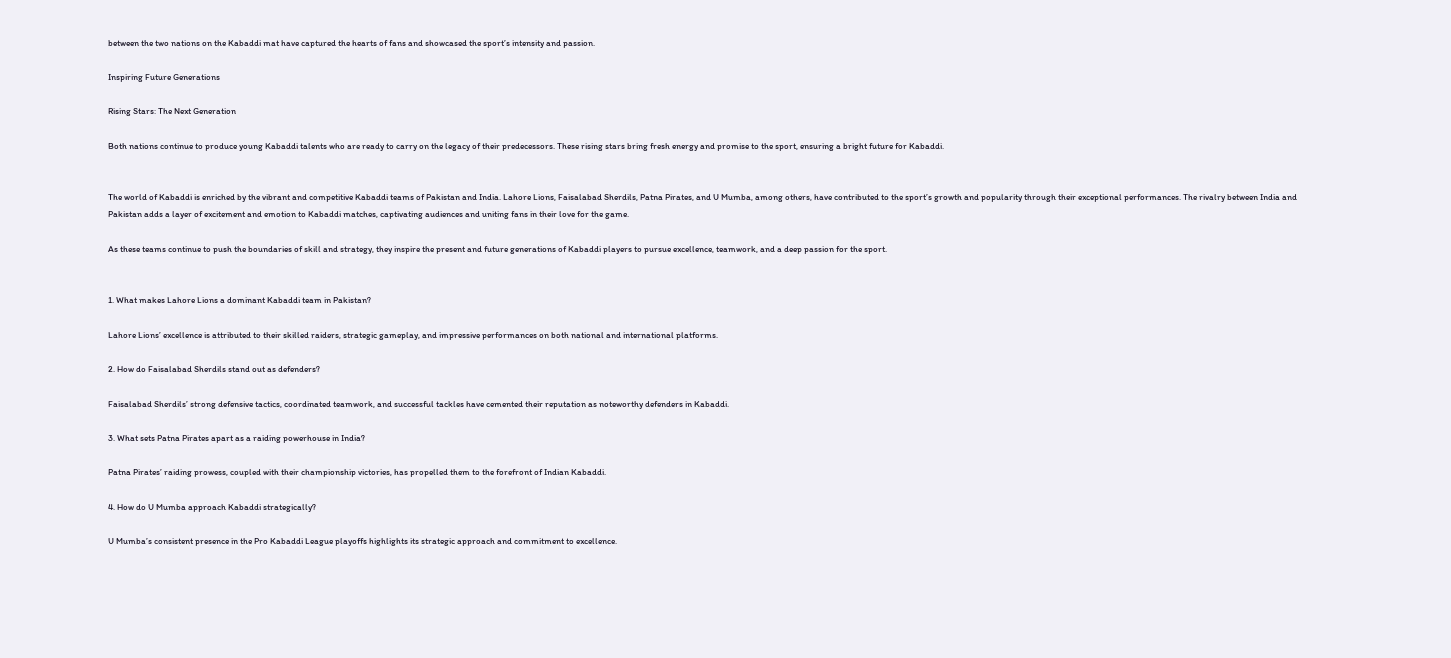between the two nations on the Kabaddi mat have captured the hearts of fans and showcased the sport’s intensity and passion.

Inspiring Future Generations

Rising Stars: The Next Generation

Both nations continue to produce young Kabaddi talents who are ready to carry on the legacy of their predecessors. These rising stars bring fresh energy and promise to the sport, ensuring a bright future for Kabaddi.


The world of Kabaddi is enriched by the vibrant and competitive Kabaddi teams of Pakistan and India. Lahore Lions, Faisalabad Sherdils, Patna Pirates, and U Mumba, among others, have contributed to the sport’s growth and popularity through their exceptional performances. The rivalry between India and Pakistan adds a layer of excitement and emotion to Kabaddi matches, captivating audiences and uniting fans in their love for the game.

As these teams continue to push the boundaries of skill and strategy, they inspire the present and future generations of Kabaddi players to pursue excellence, teamwork, and a deep passion for the sport.


1. What makes Lahore Lions a dominant Kabaddi team in Pakistan?

Lahore Lions’ excellence is attributed to their skilled raiders, strategic gameplay, and impressive performances on both national and international platforms.

2. How do Faisalabad Sherdils stand out as defenders?

Faisalabad Sherdils’ strong defensive tactics, coordinated teamwork, and successful tackles have cemented their reputation as noteworthy defenders in Kabaddi.

3. What sets Patna Pirates apart as a raiding powerhouse in India?

Patna Pirates’ raiding prowess, coupled with their championship victories, has propelled them to the forefront of Indian Kabaddi.

4. How do U Mumba approach Kabaddi strategically?

U Mumba’s consistent presence in the Pro Kabaddi League playoffs highlights its strategic approach and commitment to excellence.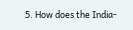5. How does the India-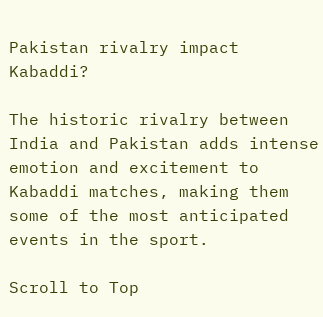Pakistan rivalry impact Kabaddi?

The historic rivalry between India and Pakistan adds intense emotion and excitement to Kabaddi matches, making them some of the most anticipated events in the sport.

Scroll to Top